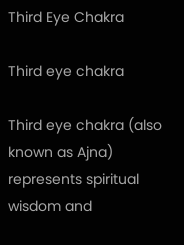Third Eye Chakra

Third eye chakra

Third eye chakra (also known as Ajna) represents spiritual wisdom and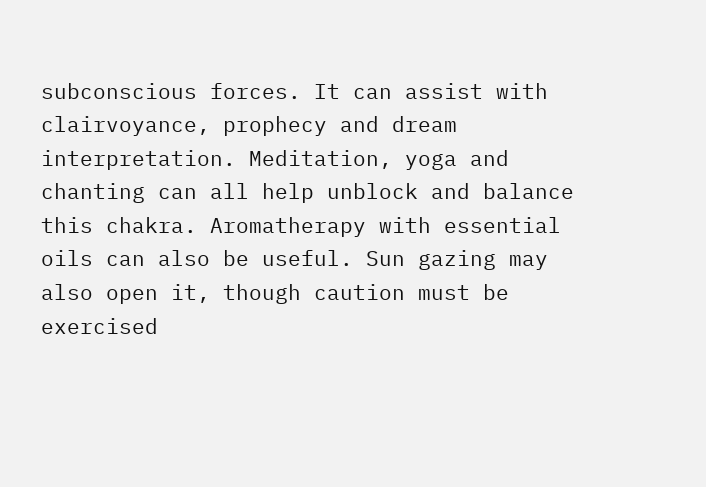subconscious forces. It can assist with clairvoyance, prophecy and dream interpretation. Meditation, yoga and chanting can all help unblock and balance this chakra. Aromatherapy with essential oils can also be useful. Sun gazing may also open it, though caution must be exercised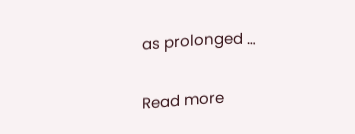as prolonged …

Read more